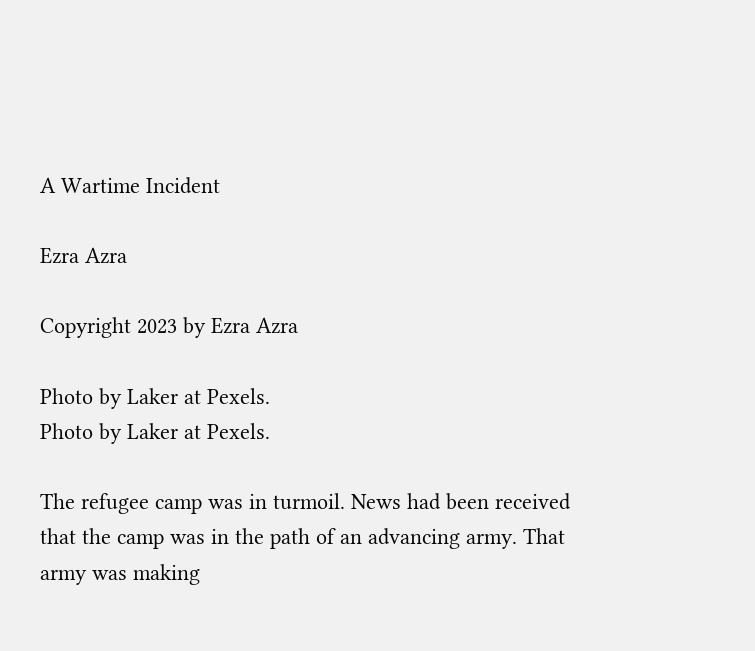A Wartime Incident

Ezra Azra

Copyright 2023 by Ezra Azra

Photo by Laker at Pexels.
Photo by Laker at Pexels.

The refugee camp was in turmoil. News had been received that the camp was in the path of an advancing army. That army was making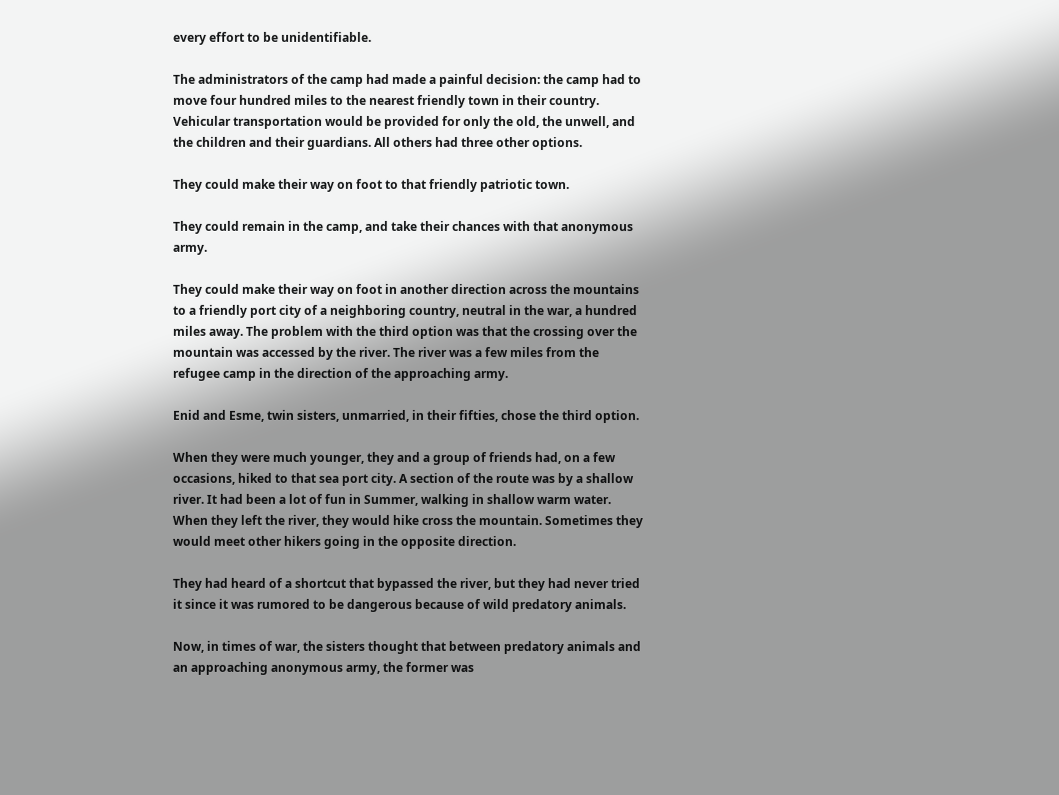every effort to be unidentifiable.

The administrators of the camp had made a painful decision: the camp had to move four hundred miles to the nearest friendly town in their country. Vehicular transportation would be provided for only the old, the unwell, and the children and their guardians. All others had three other options.

They could make their way on foot to that friendly patriotic town.

They could remain in the camp, and take their chances with that anonymous army.

They could make their way on foot in another direction across the mountains to a friendly port city of a neighboring country, neutral in the war, a hundred miles away. The problem with the third option was that the crossing over the mountain was accessed by the river. The river was a few miles from the refugee camp in the direction of the approaching army.

Enid and Esme, twin sisters, unmarried, in their fifties, chose the third option.

When they were much younger, they and a group of friends had, on a few occasions, hiked to that sea port city. A section of the route was by a shallow river. It had been a lot of fun in Summer, walking in shallow warm water. When they left the river, they would hike cross the mountain. Sometimes they would meet other hikers going in the opposite direction.

They had heard of a shortcut that bypassed the river, but they had never tried it since it was rumored to be dangerous because of wild predatory animals.

Now, in times of war, the sisters thought that between predatory animals and an approaching anonymous army, the former was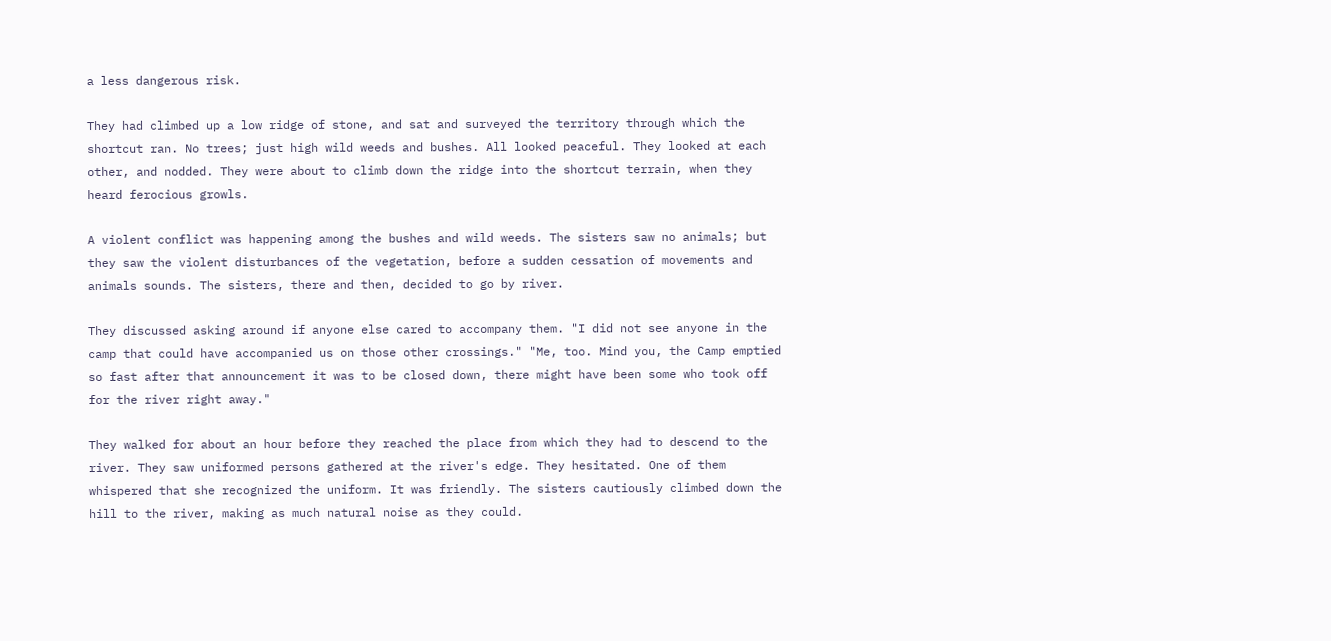a less dangerous risk.

They had climbed up a low ridge of stone, and sat and surveyed the territory through which the shortcut ran. No trees; just high wild weeds and bushes. All looked peaceful. They looked at each other, and nodded. They were about to climb down the ridge into the shortcut terrain, when they heard ferocious growls.

A violent conflict was happening among the bushes and wild weeds. The sisters saw no animals; but they saw the violent disturbances of the vegetation, before a sudden cessation of movements and animals sounds. The sisters, there and then, decided to go by river.

They discussed asking around if anyone else cared to accompany them. "I did not see anyone in the camp that could have accompanied us on those other crossings." "Me, too. Mind you, the Camp emptied so fast after that announcement it was to be closed down, there might have been some who took off for the river right away."

They walked for about an hour before they reached the place from which they had to descend to the river. They saw uniformed persons gathered at the river's edge. They hesitated. One of them whispered that she recognized the uniform. It was friendly. The sisters cautiously climbed down the hill to the river, making as much natural noise as they could.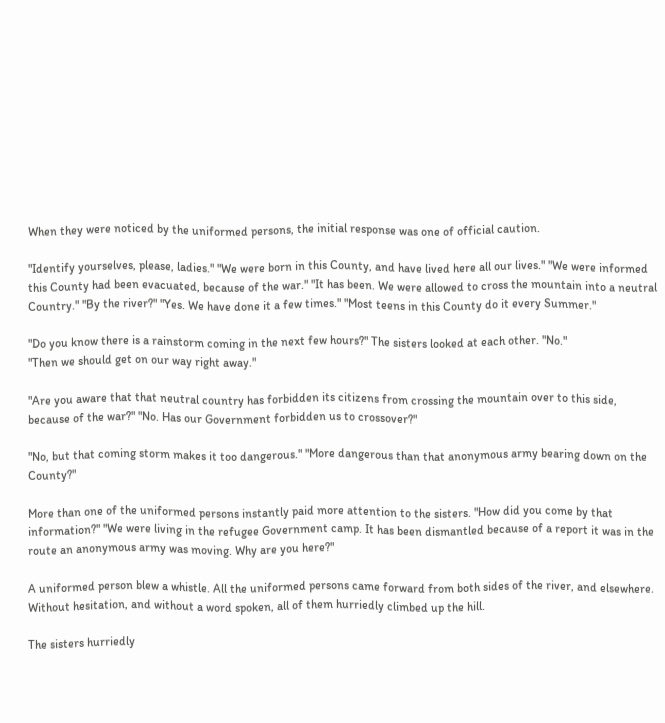When they were noticed by the uniformed persons, the initial response was one of official caution.

"Identify yourselves, please, ladies." "We were born in this County, and have lived here all our lives." "We were informed this County had been evacuated, because of the war." "It has been. We were allowed to cross the mountain into a neutral Country." "By the river?" "Yes. We have done it a few times." "Most teens in this County do it every Summer."

"Do you know there is a rainstorm coming in the next few hours?" The sisters looked at each other. "No."
"Then we should get on our way right away."

"Are you aware that that neutral country has forbidden its citizens from crossing the mountain over to this side, because of the war?" "No. Has our Government forbidden us to crossover?"

"No, but that coming storm makes it too dangerous." "More dangerous than that anonymous army bearing down on the County?"

More than one of the uniformed persons instantly paid more attention to the sisters. "How did you come by that information?" "We were living in the refugee Government camp. It has been dismantled because of a report it was in the route an anonymous army was moving. Why are you here?"

A uniformed person blew a whistle. All the uniformed persons came forward from both sides of the river, and elsewhere. Without hesitation, and without a word spoken, all of them hurriedly climbed up the hill.

The sisters hurriedly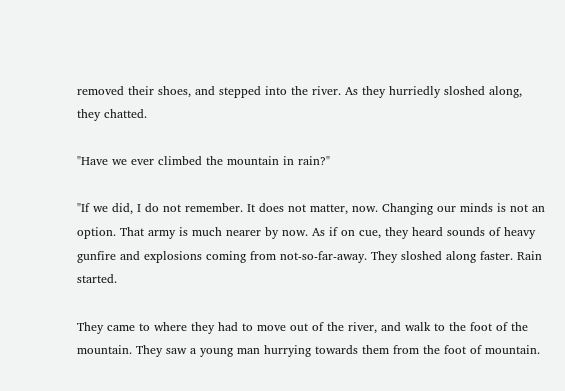removed their shoes, and stepped into the river. As they hurriedly sloshed along, they chatted.

"Have we ever climbed the mountain in rain?"

"If we did, I do not remember. It does not matter, now. Changing our minds is not an option. That army is much nearer by now. As if on cue, they heard sounds of heavy gunfire and explosions coming from not-so-far-away. They sloshed along faster. Rain started.

They came to where they had to move out of the river, and walk to the foot of the mountain. They saw a young man hurrying towards them from the foot of mountain.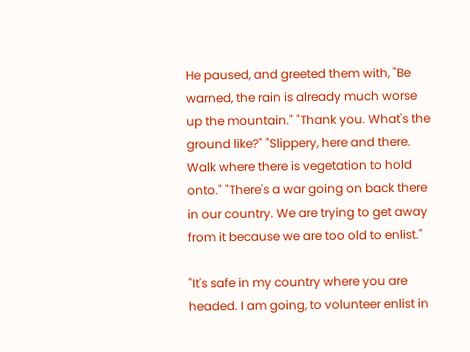He paused, and greeted them with, "Be warned, the rain is already much worse up the mountain." "Thank you. What's the ground like?" "Slippery, here and there. Walk where there is vegetation to hold onto." "There's a war going on back there in our country. We are trying to get away from it because we are too old to enlist."

"It's safe in my country where you are headed. I am going, to volunteer enlist in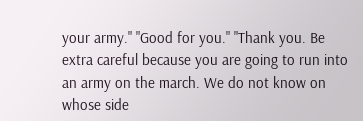your army." "Good for you." "Thank you. Be extra careful because you are going to run into an army on the march. We do not know on whose side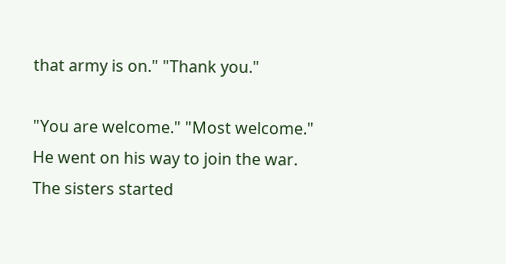that army is on." "Thank you."

"You are welcome." "Most welcome." He went on his way to join the war. The sisters started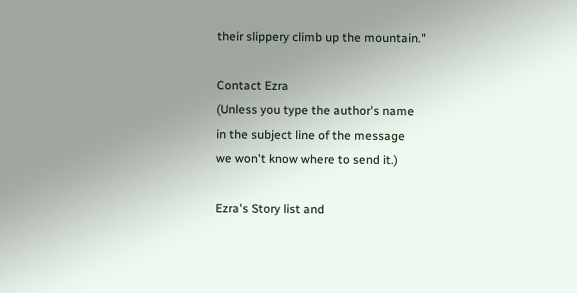their slippery climb up the mountain."

Contact Ezra
(Unless you type the author's name
in the subject line of the message
we won't know where to send it.)

Ezra's Story list and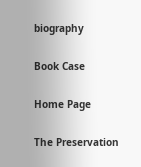biography

Book Case

Home Page

The Preservation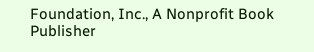Foundation, Inc., A Nonprofit Book Publisher